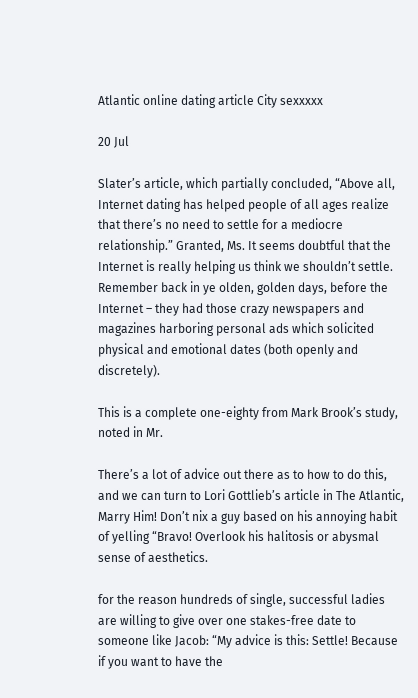Atlantic online dating article City sexxxxx

20 Jul

Slater’s article, which partially concluded, “Above all, Internet dating has helped people of all ages realize that there’s no need to settle for a mediocre relationship.” Granted, Ms. It seems doubtful that the Internet is really helping us think we shouldn’t settle. Remember back in ye olden, golden days, before the Internet – they had those crazy newspapers and magazines harboring personal ads which solicited physical and emotional dates (both openly and discretely).

This is a complete one-eighty from Mark Brook’s study, noted in Mr.

There’s a lot of advice out there as to how to do this, and we can turn to Lori Gottlieb’s article in The Atlantic, Marry Him! Don’t nix a guy based on his annoying habit of yelling “Bravo! Overlook his halitosis or abysmal sense of aesthetics.

for the reason hundreds of single, successful ladies are willing to give over one stakes-free date to someone like Jacob: “My advice is this: Settle! Because if you want to have the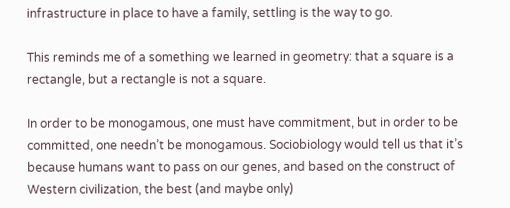infrastructure in place to have a family, settling is the way to go.

This reminds me of a something we learned in geometry: that a square is a rectangle, but a rectangle is not a square.

In order to be monogamous, one must have commitment, but in order to be committed, one needn’t be monogamous. Sociobiology would tell us that it’s because humans want to pass on our genes, and based on the construct of Western civilization, the best (and maybe only)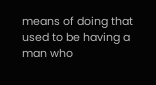means of doing that used to be having a man who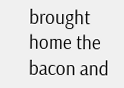brought home the bacon and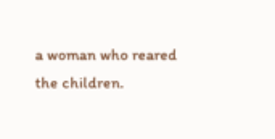a woman who reared the children.